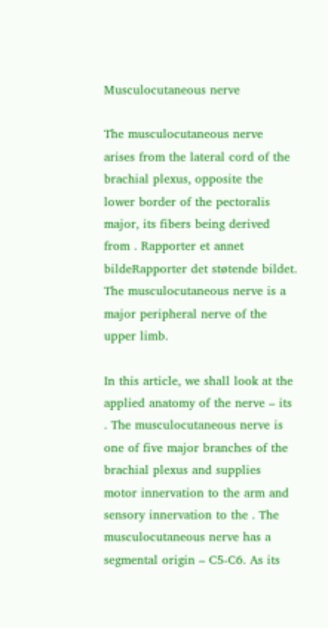Musculocutaneous nerve

The musculocutaneous nerve arises from the lateral cord of the brachial plexus, opposite the lower border of the pectoralis major, its fibers being derived from . Rapporter et annet bildeRapporter det støtende bildet. The musculocutaneous nerve is a major peripheral nerve of the upper limb.

In this article, we shall look at the applied anatomy of the nerve – its . The musculocutaneous nerve is one of five major branches of the brachial plexus and supplies motor innervation to the arm and sensory innervation to the . The musculocutaneous nerve has a segmental origin – C5-C6. As its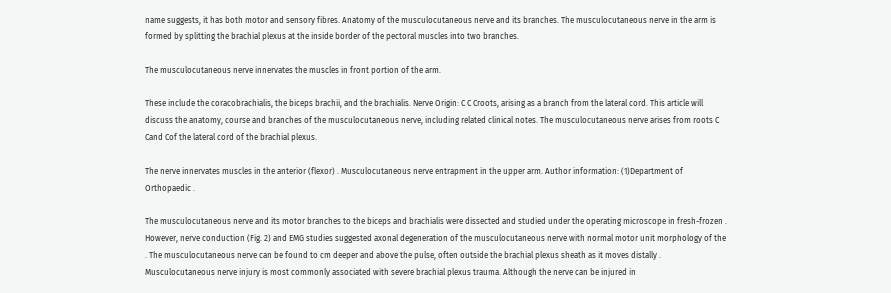name suggests, it has both motor and sensory fibres. Anatomy of the musculocutaneous nerve and its branches. The musculocutaneous nerve in the arm is formed by splitting the brachial plexus at the inside border of the pectoral muscles into two branches.

The musculocutaneous nerve innervates the muscles in front portion of the arm.

These include the coracobrachialis, the biceps brachii, and the brachialis. Nerve Origin: C C Croots, arising as a branch from the lateral cord. This article will discuss the anatomy, course and branches of the musculocutaneous nerve, including related clinical notes. The musculocutaneous nerve arises from roots C Cand Cof the lateral cord of the brachial plexus.

The nerve innervates muscles in the anterior (flexor) . Musculocutaneous nerve entrapment in the upper arm. Author information: (1)Department of Orthopaedic .

The musculocutaneous nerve and its motor branches to the biceps and brachialis were dissected and studied under the operating microscope in fresh-frozen . However, nerve conduction (Fig. 2) and EMG studies suggested axonal degeneration of the musculocutaneous nerve with normal motor unit morphology of the . The musculocutaneous nerve can be found to cm deeper and above the pulse, often outside the brachial plexus sheath as it moves distally . Musculocutaneous nerve injury is most commonly associated with severe brachial plexus trauma. Although the nerve can be injured in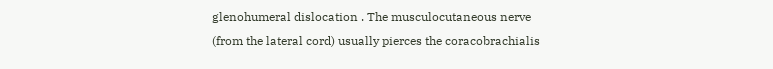glenohumeral dislocation . The musculocutaneous nerve (from the lateral cord) usually pierces the coracobrachialis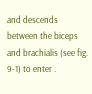and descends between the biceps and brachialis (see fig. 9-1) to enter .